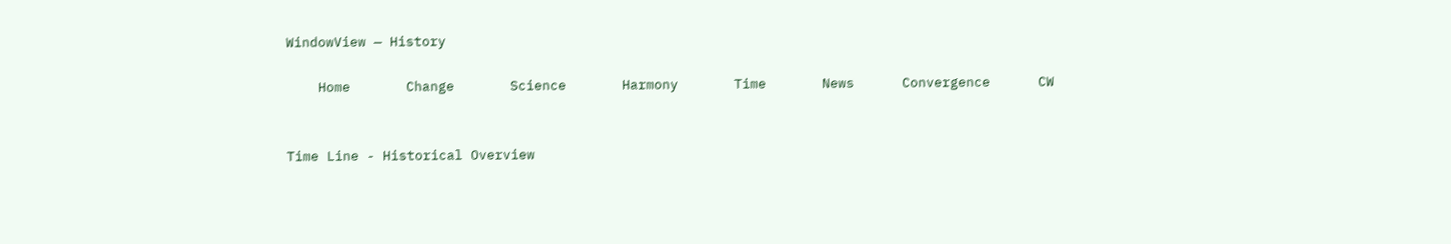WindowView — History

    Home       Change       Science       Harmony       Time       News      Convergence      CW


Time Line - Historical Overview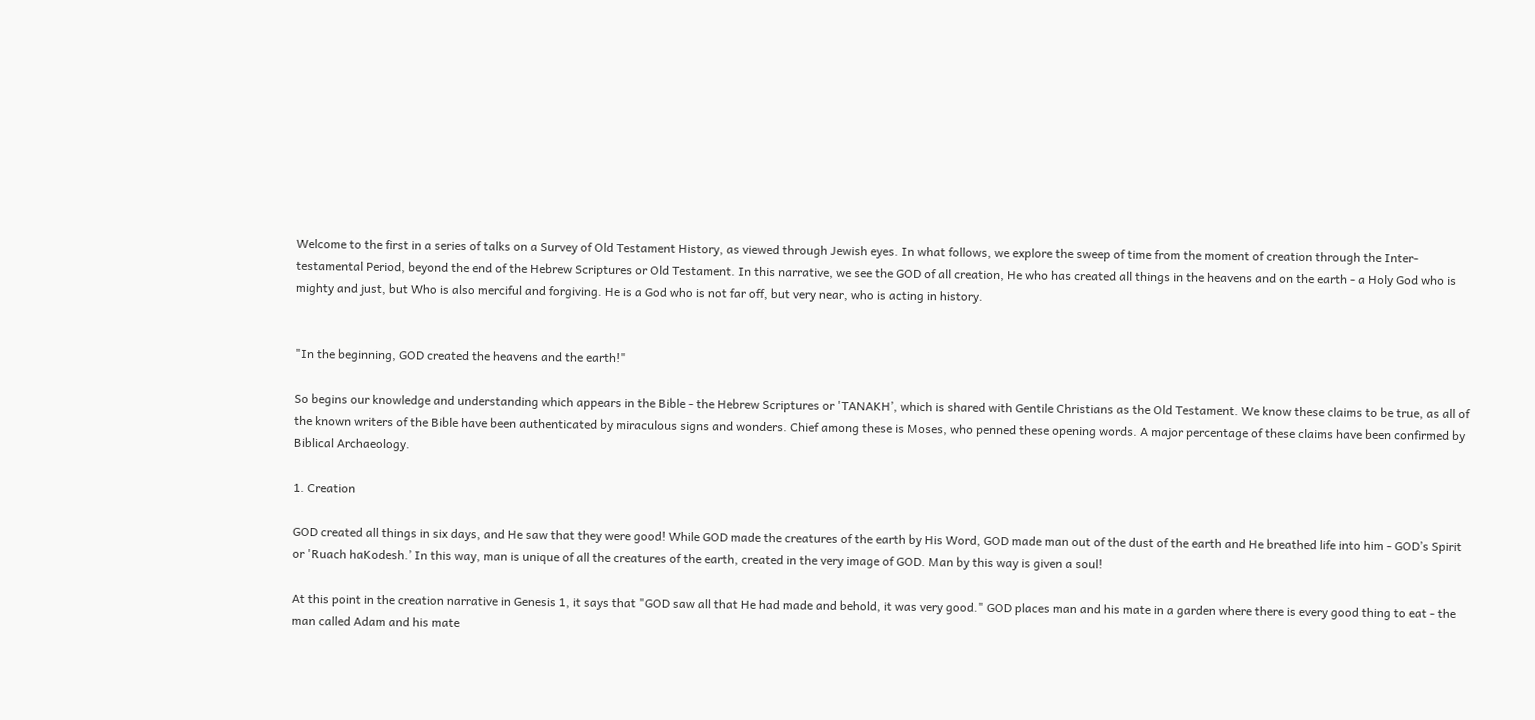Welcome to the first in a series of talks on a Survey of Old Testament History, as viewed through Jewish eyes. In what follows, we explore the sweep of time from the moment of creation through the Inter-testamental Period, beyond the end of the Hebrew Scriptures or Old Testament. In this narrative, we see the GOD of all creation, He who has created all things in the heavens and on the earth - a Holy God who is mighty and just, but Who is also merciful and forgiving. He is a God who is not far off, but very near, who is acting in history.


"In the beginning, GOD created the heavens and the earth!"

So begins our knowledge and understanding which appears in the Bible - the Hebrew Scriptures or 'TANAKH’, which is shared with Gentile Christians as the Old Testament. We know these claims to be true, as all of the known writers of the Bible have been authenticated by miraculous signs and wonders. Chief among these is Moses, who penned these opening words. A major percentage of these claims have been confirmed by Biblical Archaeology.

1. Creation

GOD created all things in six days, and He saw that they were good! While GOD made the creatures of the earth by His Word, GOD made man out of the dust of the earth and He breathed life into him - GOD’s Spirit or 'Ruach haKodesh.’ In this way, man is unique of all the creatures of the earth, created in the very image of GOD. Man by this way is given a soul!

At this point in the creation narrative in Genesis 1, it says that "GOD saw all that He had made and behold, it was very good." GOD places man and his mate in a garden where there is every good thing to eat - the man called Adam and his mate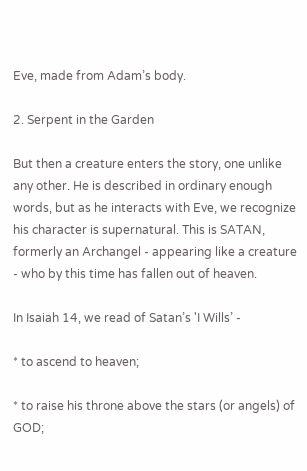Eve, made from Adam’s body.

2. Serpent in the Garden

But then a creature enters the story, one unlike any other. He is described in ordinary enough words, but as he interacts with Eve, we recognize his character is supernatural. This is SATAN, formerly an Archangel - appearing like a creature - who by this time has fallen out of heaven.

In Isaiah 14, we read of Satan’s 'I Wills’ -

* to ascend to heaven;

* to raise his throne above the stars (or angels) of GOD;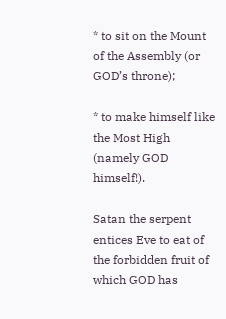* to sit on the Mount of the Assembly (or GOD’s throne);

* to make himself like the Most High (namely GOD himself!).

Satan the serpent entices Eve to eat of the forbidden fruit of which GOD has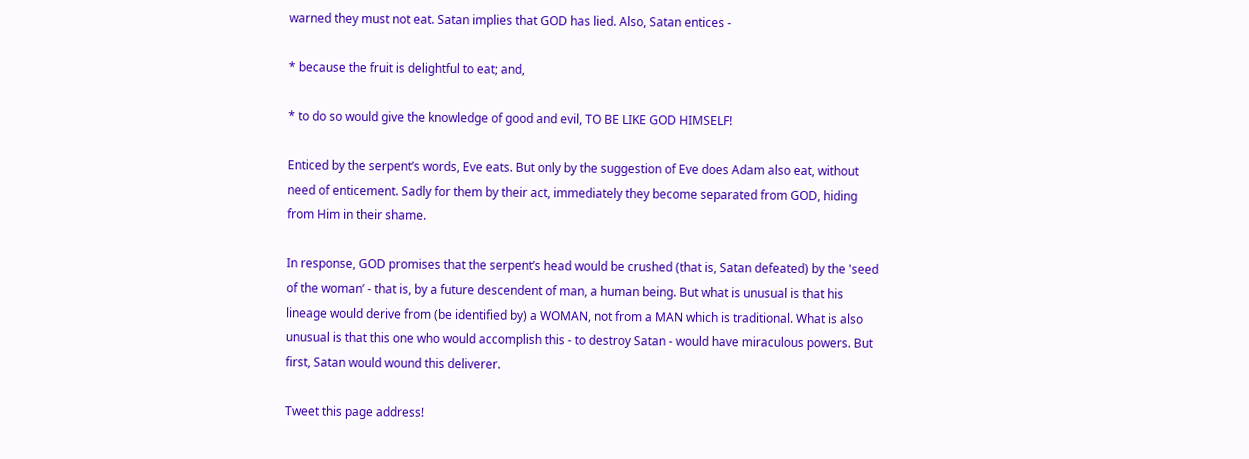warned they must not eat. Satan implies that GOD has lied. Also, Satan entices -

* because the fruit is delightful to eat; and,

* to do so would give the knowledge of good and evil, TO BE LIKE GOD HIMSELF!

Enticed by the serpent’s words, Eve eats. But only by the suggestion of Eve does Adam also eat, without need of enticement. Sadly for them by their act, immediately they become separated from GOD, hiding from Him in their shame.

In response, GOD promises that the serpent’s head would be crushed (that is, Satan defeated) by the 'seed of the woman’ - that is, by a future descendent of man, a human being. But what is unusual is that his lineage would derive from (be identified by) a WOMAN, not from a MAN which is traditional. What is also unusual is that this one who would accomplish this - to destroy Satan - would have miraculous powers. But first, Satan would wound this deliverer.

Tweet this page address!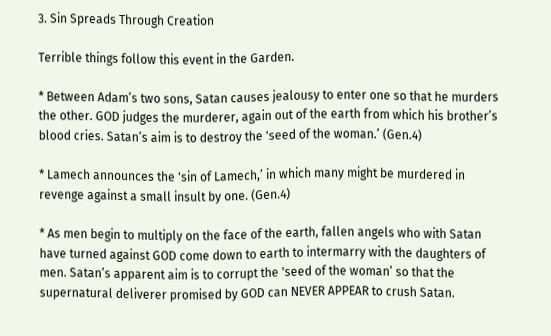3. Sin Spreads Through Creation

Terrible things follow this event in the Garden.

* Between Adam’s two sons, Satan causes jealousy to enter one so that he murders the other. GOD judges the murderer, again out of the earth from which his brother’s blood cries. Satan’s aim is to destroy the 'seed of the woman.’ (Gen.4)

* Lamech announces the 'sin of Lamech,’ in which many might be murdered in revenge against a small insult by one. (Gen.4)

* As men begin to multiply on the face of the earth, fallen angels who with Satan have turned against GOD come down to earth to intermarry with the daughters of men. Satan’s apparent aim is to corrupt the 'seed of the woman’ so that the supernatural deliverer promised by GOD can NEVER APPEAR to crush Satan.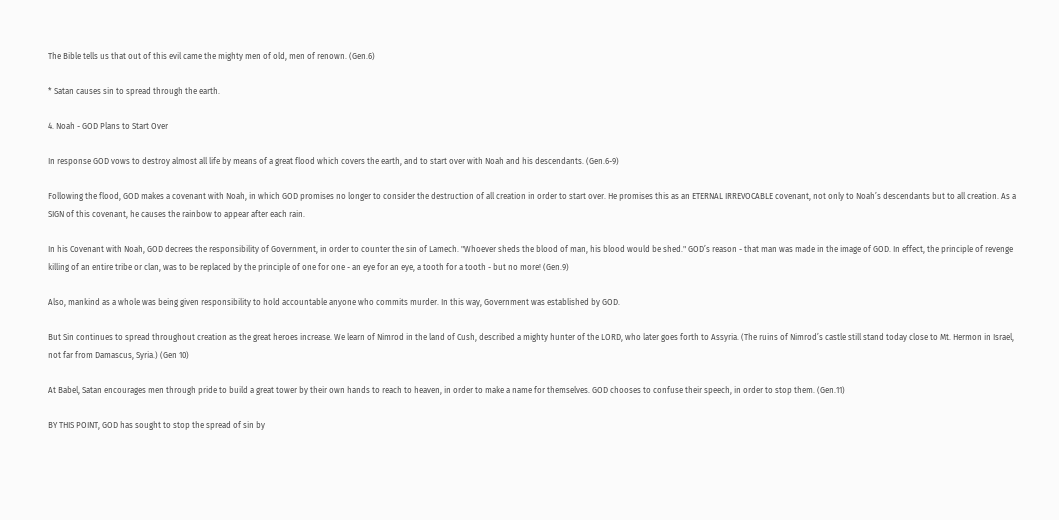The Bible tells us that out of this evil came the mighty men of old, men of renown. (Gen.6)

* Satan causes sin to spread through the earth.

4. Noah - GOD Plans to Start Over

In response GOD vows to destroy almost all life by means of a great flood which covers the earth, and to start over with Noah and his descendants. (Gen.6-9)

Following the flood, GOD makes a covenant with Noah, in which GOD promises no longer to consider the destruction of all creation in order to start over. He promises this as an ETERNAL IRREVOCABLE covenant, not only to Noah’s descendants but to all creation. As a SIGN of this covenant, he causes the rainbow to appear after each rain.

In his Covenant with Noah, GOD decrees the responsibility of Government, in order to counter the sin of Lamech. "Whoever sheds the blood of man, his blood would be shed." GOD’s reason - that man was made in the image of GOD. In effect, the principle of revenge killing of an entire tribe or clan, was to be replaced by the principle of one for one - an eye for an eye, a tooth for a tooth - but no more! (Gen.9)

Also, mankind as a whole was being given responsibility to hold accountable anyone who commits murder. In this way, Government was established by GOD.

But Sin continues to spread throughout creation as the great heroes increase. We learn of Nimrod in the land of Cush, described a mighty hunter of the LORD, who later goes forth to Assyria. (The ruins of Nimrod’s castle still stand today close to Mt. Hermon in Israel, not far from Damascus, Syria.) (Gen 10)

At Babel, Satan encourages men through pride to build a great tower by their own hands to reach to heaven, in order to make a name for themselves. GOD chooses to confuse their speech, in order to stop them. (Gen.11)

BY THIS POINT, GOD has sought to stop the spread of sin by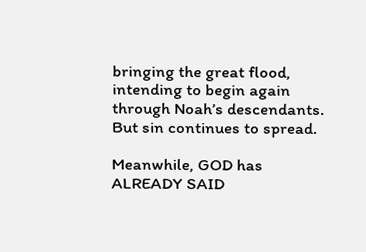bringing the great flood, intending to begin again through Noah’s descendants. But sin continues to spread.

Meanwhile, GOD has ALREADY SAID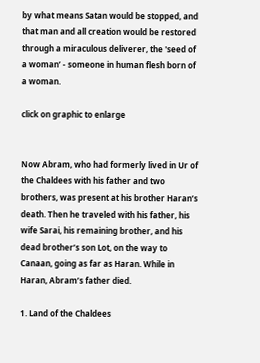by what means Satan would be stopped, and that man and all creation would be restored through a miraculous deliverer, the 'seed of a woman’ - someone in human flesh born of a woman.

click on graphic to enlarge


Now Abram, who had formerly lived in Ur of the Chaldees with his father and two brothers, was present at his brother Haran’s death. Then he traveled with his father, his wife Sarai, his remaining brother, and his dead brother’s son Lot, on the way to Canaan, going as far as Haran. While in Haran, Abram’s father died.

1. Land of the Chaldees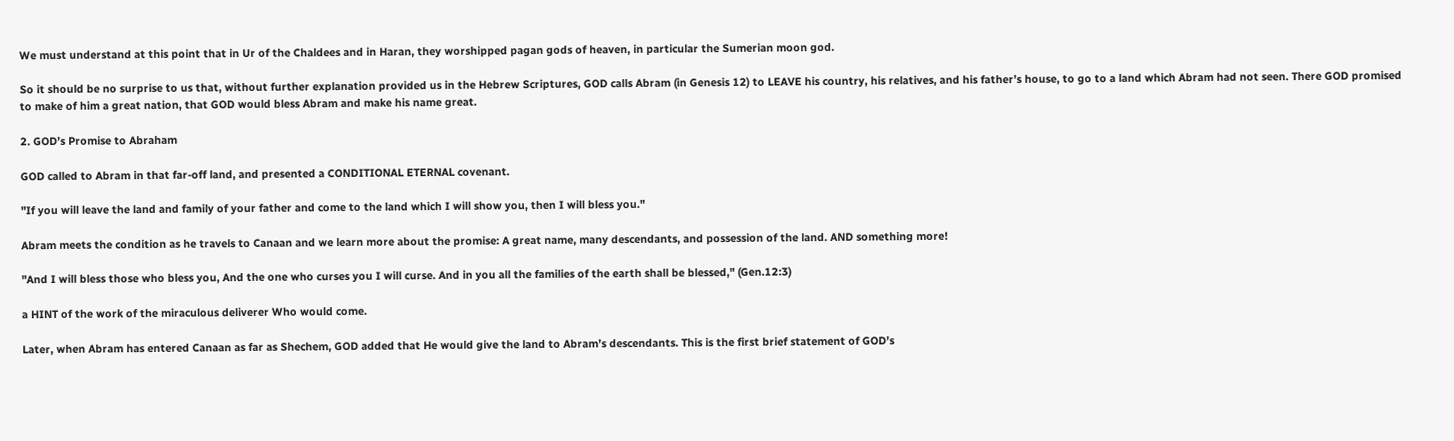We must understand at this point that in Ur of the Chaldees and in Haran, they worshipped pagan gods of heaven, in particular the Sumerian moon god.

So it should be no surprise to us that, without further explanation provided us in the Hebrew Scriptures, GOD calls Abram (in Genesis 12) to LEAVE his country, his relatives, and his father’s house, to go to a land which Abram had not seen. There GOD promised to make of him a great nation, that GOD would bless Abram and make his name great.

2. GOD’s Promise to Abraham

GOD called to Abram in that far-off land, and presented a CONDITIONAL ETERNAL covenant.

"If you will leave the land and family of your father and come to the land which I will show you, then I will bless you."

Abram meets the condition as he travels to Canaan and we learn more about the promise: A great name, many descendants, and possession of the land. AND something more!

"And I will bless those who bless you, And the one who curses you I will curse. And in you all the families of the earth shall be blessed," (Gen.12:3)

a HINT of the work of the miraculous deliverer Who would come.

Later, when Abram has entered Canaan as far as Shechem, GOD added that He would give the land to Abram’s descendants. This is the first brief statement of GOD’s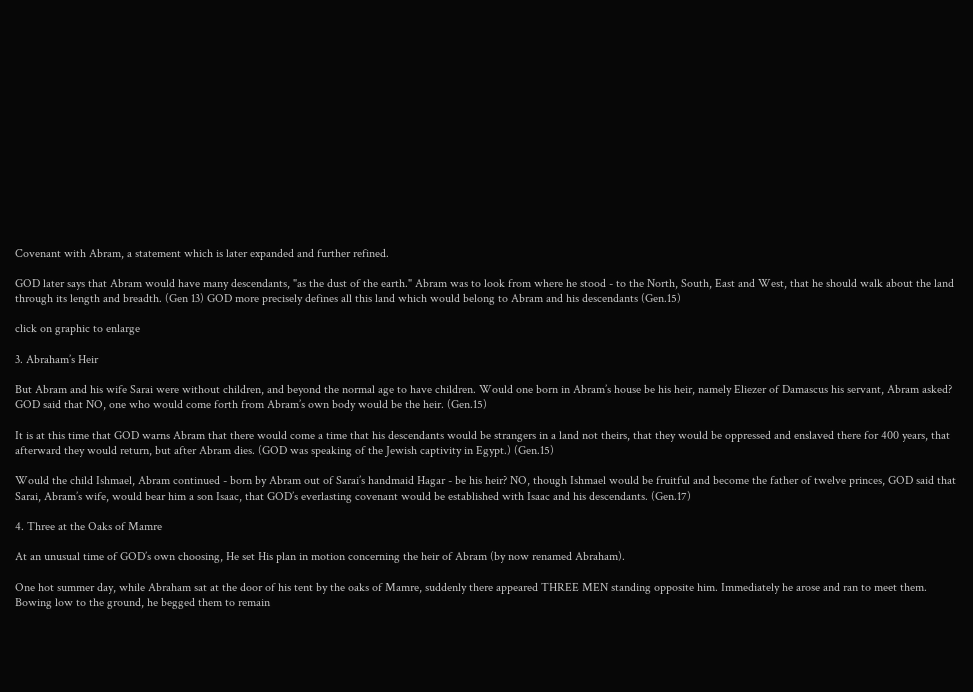Covenant with Abram, a statement which is later expanded and further refined.

GOD later says that Abram would have many descendants, "as the dust of the earth." Abram was to look from where he stood - to the North, South, East and West, that he should walk about the land through its length and breadth. (Gen 13) GOD more precisely defines all this land which would belong to Abram and his descendants (Gen.15)

click on graphic to enlarge

3. Abraham’s Heir

But Abram and his wife Sarai were without children, and beyond the normal age to have children. Would one born in Abram’s house be his heir, namely Eliezer of Damascus his servant, Abram asked? GOD said that NO, one who would come forth from Abram’s own body would be the heir. (Gen.15)

It is at this time that GOD warns Abram that there would come a time that his descendants would be strangers in a land not theirs, that they would be oppressed and enslaved there for 400 years, that afterward they would return, but after Abram dies. (GOD was speaking of the Jewish captivity in Egypt.) (Gen.15)

Would the child Ishmael, Abram continued - born by Abram out of Sarai’s handmaid Hagar - be his heir? NO, though Ishmael would be fruitful and become the father of twelve princes, GOD said that Sarai, Abram’s wife, would bear him a son Isaac, that GOD’s everlasting covenant would be established with Isaac and his descendants. (Gen.17)

4. Three at the Oaks of Mamre

At an unusual time of GOD’s own choosing, He set His plan in motion concerning the heir of Abram (by now renamed Abraham).

One hot summer day, while Abraham sat at the door of his tent by the oaks of Mamre, suddenly there appeared THREE MEN standing opposite him. Immediately he arose and ran to meet them. Bowing low to the ground, he begged them to remain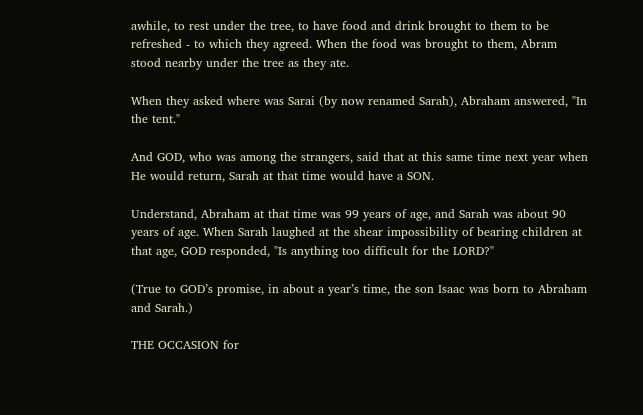awhile, to rest under the tree, to have food and drink brought to them to be refreshed - to which they agreed. When the food was brought to them, Abram stood nearby under the tree as they ate.

When they asked where was Sarai (by now renamed Sarah), Abraham answered, "In the tent."

And GOD, who was among the strangers, said that at this same time next year when He would return, Sarah at that time would have a SON.

Understand, Abraham at that time was 99 years of age, and Sarah was about 90 years of age. When Sarah laughed at the shear impossibility of bearing children at that age, GOD responded, "Is anything too difficult for the LORD?"

(True to GOD’s promise, in about a year’s time, the son Isaac was born to Abraham and Sarah.)

THE OCCASION for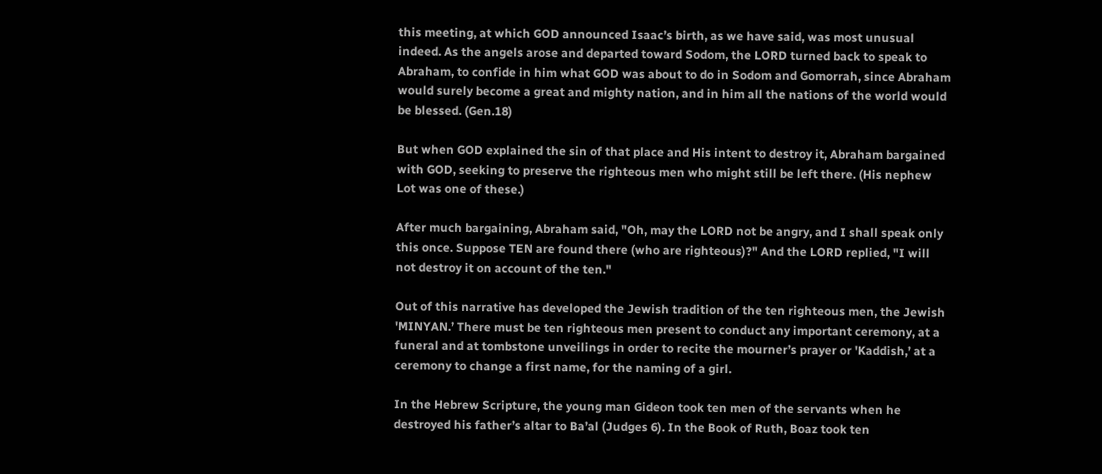this meeting, at which GOD announced Isaac’s birth, as we have said, was most unusual indeed. As the angels arose and departed toward Sodom, the LORD turned back to speak to Abraham, to confide in him what GOD was about to do in Sodom and Gomorrah, since Abraham would surely become a great and mighty nation, and in him all the nations of the world would be blessed. (Gen.18)

But when GOD explained the sin of that place and His intent to destroy it, Abraham bargained with GOD, seeking to preserve the righteous men who might still be left there. (His nephew Lot was one of these.)

After much bargaining, Abraham said, "Oh, may the LORD not be angry, and I shall speak only this once. Suppose TEN are found there (who are righteous)?" And the LORD replied, "I will not destroy it on account of the ten."

Out of this narrative has developed the Jewish tradition of the ten righteous men, the Jewish 'MINYAN.’ There must be ten righteous men present to conduct any important ceremony, at a funeral and at tombstone unveilings in order to recite the mourner’s prayer or 'Kaddish,’ at a ceremony to change a first name, for the naming of a girl.

In the Hebrew Scripture, the young man Gideon took ten men of the servants when he destroyed his father’s altar to Ba’al (Judges 6). In the Book of Ruth, Boaz took ten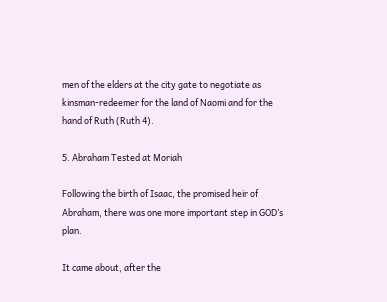men of the elders at the city gate to negotiate as kinsman-redeemer for the land of Naomi and for the hand of Ruth (Ruth 4).

5. Abraham Tested at Moriah

Following the birth of Isaac, the promised heir of Abraham, there was one more important step in GOD’s plan.

It came about, after the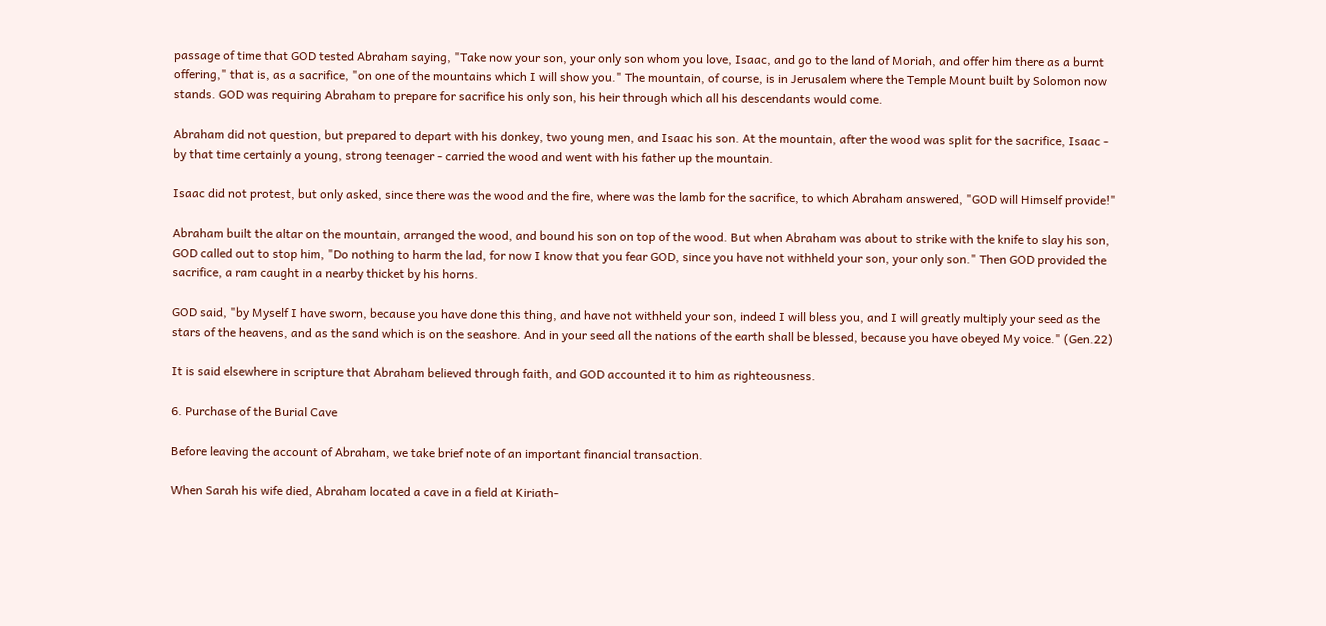passage of time that GOD tested Abraham saying, "Take now your son, your only son whom you love, Isaac, and go to the land of Moriah, and offer him there as a burnt offering," that is, as a sacrifice, "on one of the mountains which I will show you." The mountain, of course, is in Jerusalem where the Temple Mount built by Solomon now stands. GOD was requiring Abraham to prepare for sacrifice his only son, his heir through which all his descendants would come.

Abraham did not question, but prepared to depart with his donkey, two young men, and Isaac his son. At the mountain, after the wood was split for the sacrifice, Isaac - by that time certainly a young, strong teenager - carried the wood and went with his father up the mountain.

Isaac did not protest, but only asked, since there was the wood and the fire, where was the lamb for the sacrifice, to which Abraham answered, "GOD will Himself provide!"

Abraham built the altar on the mountain, arranged the wood, and bound his son on top of the wood. But when Abraham was about to strike with the knife to slay his son, GOD called out to stop him, "Do nothing to harm the lad, for now I know that you fear GOD, since you have not withheld your son, your only son." Then GOD provided the sacrifice, a ram caught in a nearby thicket by his horns.

GOD said, "by Myself I have sworn, because you have done this thing, and have not withheld your son, indeed I will bless you, and I will greatly multiply your seed as the stars of the heavens, and as the sand which is on the seashore. And in your seed all the nations of the earth shall be blessed, because you have obeyed My voice." (Gen.22)

It is said elsewhere in scripture that Abraham believed through faith, and GOD accounted it to him as righteousness.

6. Purchase of the Burial Cave

Before leaving the account of Abraham, we take brief note of an important financial transaction.

When Sarah his wife died, Abraham located a cave in a field at Kiriath-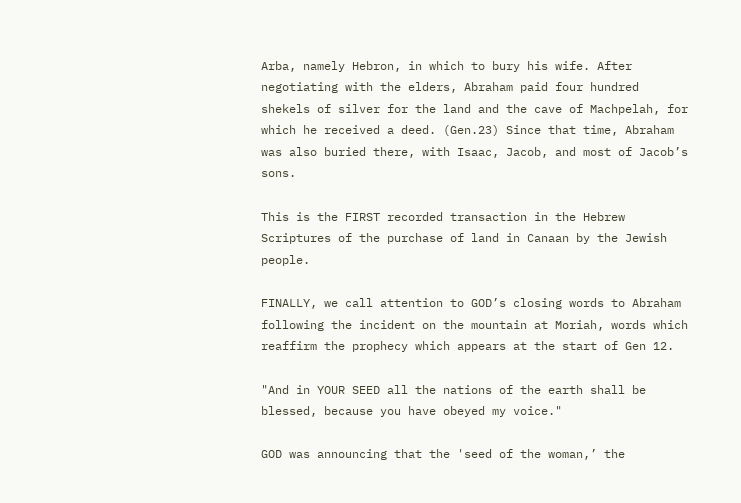Arba, namely Hebron, in which to bury his wife. After negotiating with the elders, Abraham paid four hundred shekels of silver for the land and the cave of Machpelah, for which he received a deed. (Gen.23) Since that time, Abraham was also buried there, with Isaac, Jacob, and most of Jacob’s sons.

This is the FIRST recorded transaction in the Hebrew Scriptures of the purchase of land in Canaan by the Jewish people.

FINALLY, we call attention to GOD’s closing words to Abraham following the incident on the mountain at Moriah, words which reaffirm the prophecy which appears at the start of Gen 12.

"And in YOUR SEED all the nations of the earth shall be blessed, because you have obeyed my voice."

GOD was announcing that the 'seed of the woman,’ the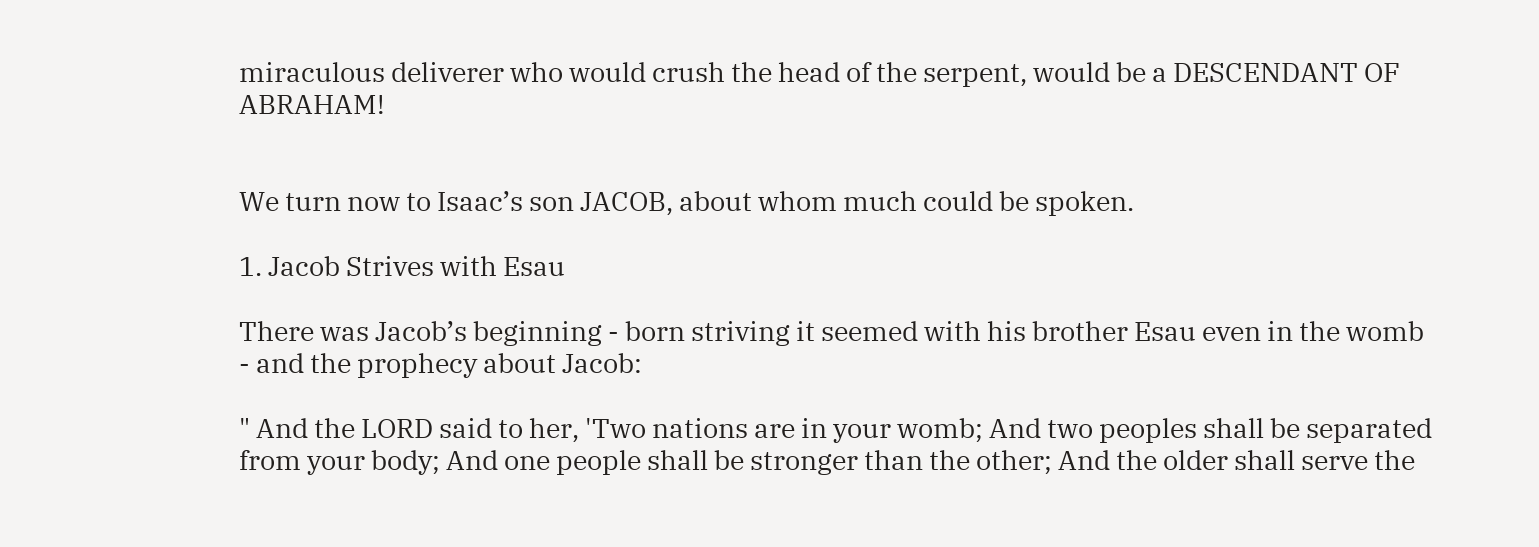miraculous deliverer who would crush the head of the serpent, would be a DESCENDANT OF ABRAHAM!


We turn now to Isaac’s son JACOB, about whom much could be spoken.

1. Jacob Strives with Esau

There was Jacob’s beginning - born striving it seemed with his brother Esau even in the womb - and the prophecy about Jacob:

" And the LORD said to her, 'Two nations are in your womb; And two peoples shall be separated from your body; And one people shall be stronger than the other; And the older shall serve the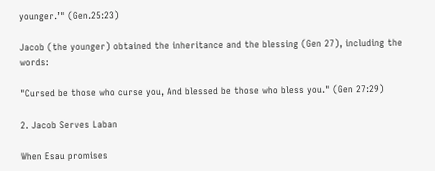younger.’" (Gen.25:23)

Jacob (the younger) obtained the inheritance and the blessing (Gen 27), including the words:

"Cursed be those who curse you, And blessed be those who bless you." (Gen 27:29)

2. Jacob Serves Laban

When Esau promises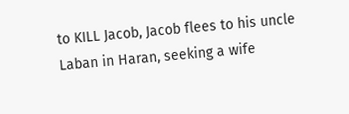to KILL Jacob, Jacob flees to his uncle Laban in Haran, seeking a wife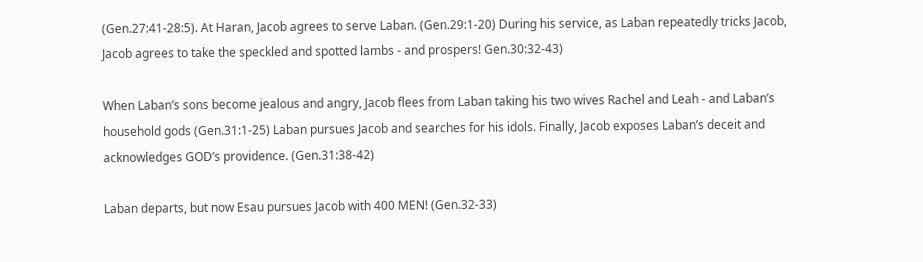(Gen.27:41-28:5). At Haran, Jacob agrees to serve Laban. (Gen.29:1-20) During his service, as Laban repeatedly tricks Jacob, Jacob agrees to take the speckled and spotted lambs - and prospers! Gen.30:32-43)

When Laban’s sons become jealous and angry, Jacob flees from Laban taking his two wives Rachel and Leah - and Laban’s household gods (Gen.31:1-25) Laban pursues Jacob and searches for his idols. Finally, Jacob exposes Laban’s deceit and acknowledges GOD’s providence. (Gen.31:38-42)

Laban departs, but now Esau pursues Jacob with 400 MEN! (Gen.32-33)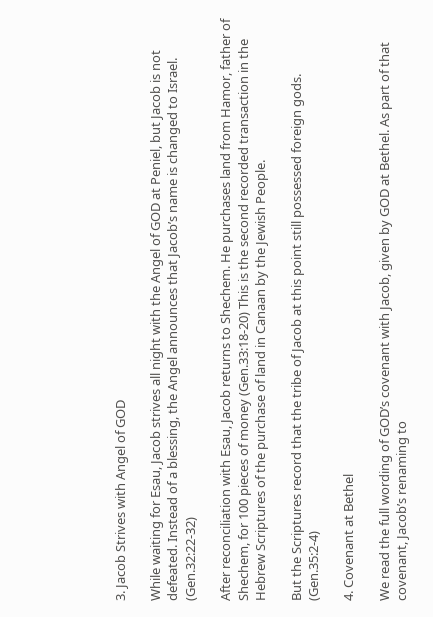3. Jacob Strives with Angel of GOD

While waiting for Esau, Jacob strives all night with the Angel of GOD at Peniel, but Jacob is not defeated. Instead of a blessing, the Angel announces that Jacob’s name is changed to Israel. (Gen.32:22-32)

After reconciliation with Esau, Jacob returns to Shechem. He purchases land from Hamor, father of Shechem, for 100 pieces of money (Gen.33:18-20) This is the second recorded transaction in the Hebrew Scriptures of the purchase of land in Canaan by the Jewish People.

But the Scriptures record that the tribe of Jacob at this point still possessed foreign gods. (Gen.35:2-4)

4. Covenant at Bethel

We read the full wording of GOD’s covenant with Jacob, given by GOD at Bethel. As part of that covenant, Jacob’s renaming to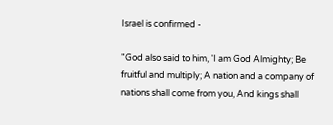Israel is confirmed -

"God also said to him, 'I am God Almighty; Be fruitful and multiply; A nation and a company of nations shall come from you, And kings shall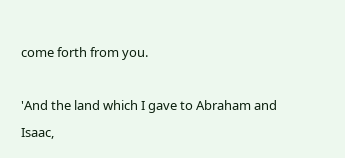come forth from you.

'And the land which I gave to Abraham and Isaac,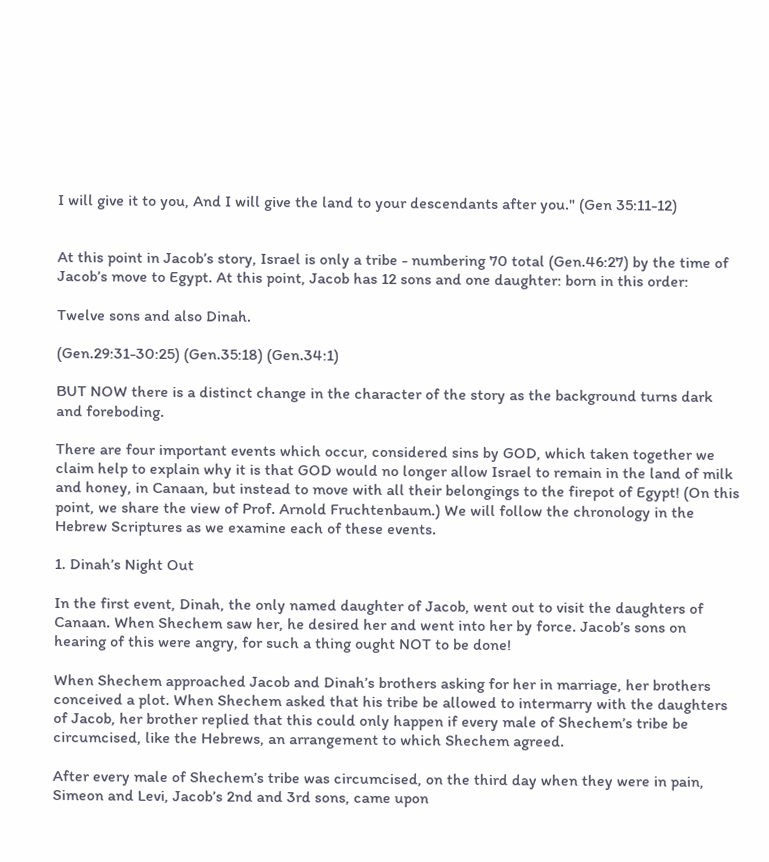I will give it to you, And I will give the land to your descendants after you." (Gen 35:11-12)


At this point in Jacob’s story, Israel is only a tribe - numbering 70 total (Gen.46:27) by the time of Jacob’s move to Egypt. At this point, Jacob has 12 sons and one daughter: born in this order:

Twelve sons and also Dinah.

(Gen.29:31-30:25) (Gen.35:18) (Gen.34:1)

BUT NOW there is a distinct change in the character of the story as the background turns dark and foreboding.

There are four important events which occur, considered sins by GOD, which taken together we claim help to explain why it is that GOD would no longer allow Israel to remain in the land of milk and honey, in Canaan, but instead to move with all their belongings to the firepot of Egypt! (On this point, we share the view of Prof. Arnold Fruchtenbaum.) We will follow the chronology in the Hebrew Scriptures as we examine each of these events.

1. Dinah’s Night Out

In the first event, Dinah, the only named daughter of Jacob, went out to visit the daughters of Canaan. When Shechem saw her, he desired her and went into her by force. Jacob’s sons on hearing of this were angry, for such a thing ought NOT to be done!

When Shechem approached Jacob and Dinah’s brothers asking for her in marriage, her brothers conceived a plot. When Shechem asked that his tribe be allowed to intermarry with the daughters of Jacob, her brother replied that this could only happen if every male of Shechem’s tribe be circumcised, like the Hebrews, an arrangement to which Shechem agreed.

After every male of Shechem’s tribe was circumcised, on the third day when they were in pain, Simeon and Levi, Jacob’s 2nd and 3rd sons, came upon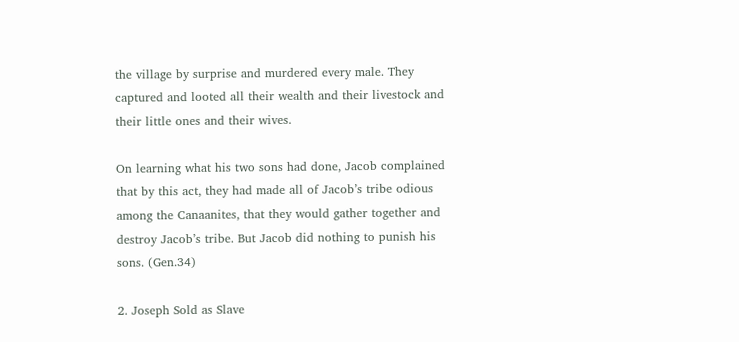the village by surprise and murdered every male. They captured and looted all their wealth and their livestock and their little ones and their wives.

On learning what his two sons had done, Jacob complained that by this act, they had made all of Jacob’s tribe odious among the Canaanites, that they would gather together and destroy Jacob’s tribe. But Jacob did nothing to punish his sons. (Gen.34)

2. Joseph Sold as Slave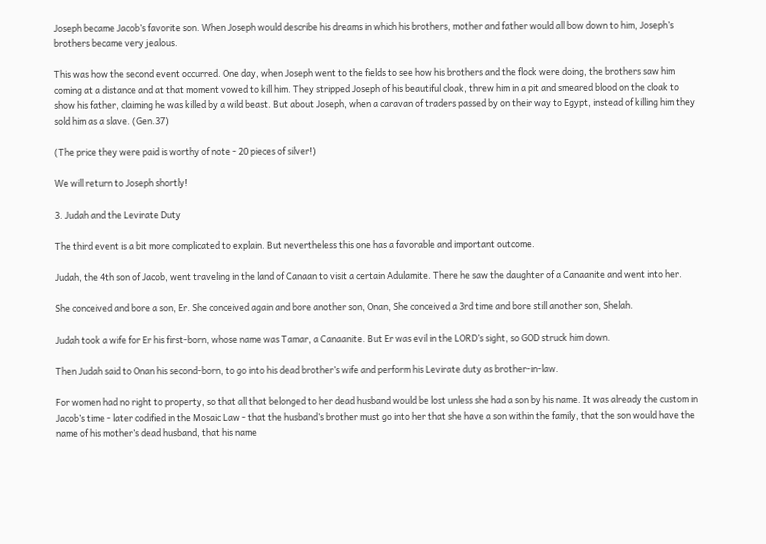Joseph became Jacob’s favorite son. When Joseph would describe his dreams in which his brothers, mother and father would all bow down to him, Joseph’s brothers became very jealous.

This was how the second event occurred. One day, when Joseph went to the fields to see how his brothers and the flock were doing, the brothers saw him coming at a distance and at that moment vowed to kill him. They stripped Joseph of his beautiful cloak, threw him in a pit and smeared blood on the cloak to show his father, claiming he was killed by a wild beast. But about Joseph, when a caravan of traders passed by on their way to Egypt, instead of killing him they sold him as a slave. (Gen.37)

(The price they were paid is worthy of note - 20 pieces of silver!)

We will return to Joseph shortly!

3. Judah and the Levirate Duty

The third event is a bit more complicated to explain. But nevertheless this one has a favorable and important outcome.

Judah, the 4th son of Jacob, went traveling in the land of Canaan to visit a certain Adulamite. There he saw the daughter of a Canaanite and went into her.

She conceived and bore a son, Er. She conceived again and bore another son, Onan, She conceived a 3rd time and bore still another son, Shelah.

Judah took a wife for Er his first-born, whose name was Tamar, a Canaanite. But Er was evil in the LORD’s sight, so GOD struck him down.

Then Judah said to Onan his second-born, to go into his dead brother’s wife and perform his Levirate duty as brother-in-law.

For women had no right to property, so that all that belonged to her dead husband would be lost unless she had a son by his name. It was already the custom in Jacob’s time - later codified in the Mosaic Law - that the husband’s brother must go into her that she have a son within the family, that the son would have the name of his mother’s dead husband, that his name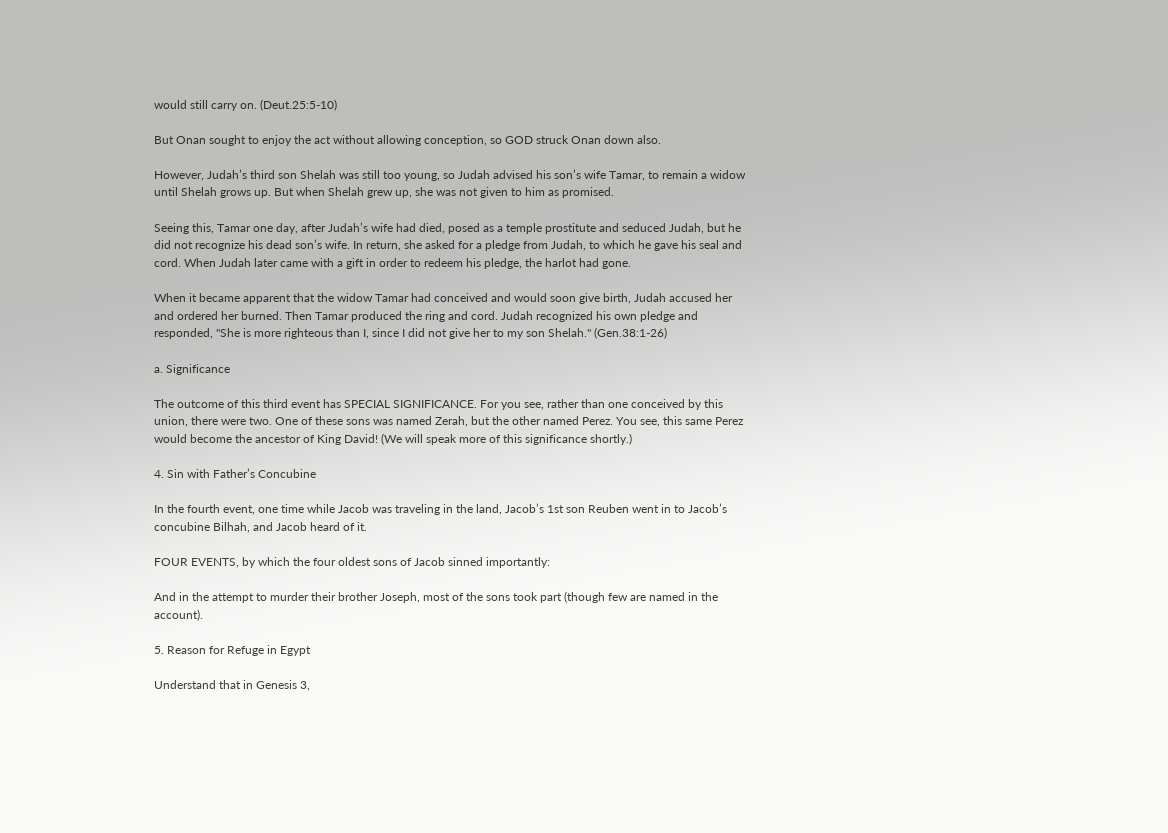would still carry on. (Deut.25:5-10)

But Onan sought to enjoy the act without allowing conception, so GOD struck Onan down also.

However, Judah’s third son Shelah was still too young, so Judah advised his son’s wife Tamar, to remain a widow until Shelah grows up. But when Shelah grew up, she was not given to him as promised.

Seeing this, Tamar one day, after Judah’s wife had died, posed as a temple prostitute and seduced Judah, but he did not recognize his dead son’s wife. In return, she asked for a pledge from Judah, to which he gave his seal and cord. When Judah later came with a gift in order to redeem his pledge, the harlot had gone.

When it became apparent that the widow Tamar had conceived and would soon give birth, Judah accused her and ordered her burned. Then Tamar produced the ring and cord. Judah recognized his own pledge and responded, "She is more righteous than I, since I did not give her to my son Shelah." (Gen.38:1-26)

a. Significance

The outcome of this third event has SPECIAL SIGNIFICANCE. For you see, rather than one conceived by this union, there were two. One of these sons was named Zerah, but the other named Perez. You see, this same Perez would become the ancestor of King David! (We will speak more of this significance shortly.)

4. Sin with Father’s Concubine

In the fourth event, one time while Jacob was traveling in the land, Jacob’s 1st son Reuben went in to Jacob’s concubine Bilhah, and Jacob heard of it.

FOUR EVENTS, by which the four oldest sons of Jacob sinned importantly:

And in the attempt to murder their brother Joseph, most of the sons took part (though few are named in the account).

5. Reason for Refuge in Egypt

Understand that in Genesis 3,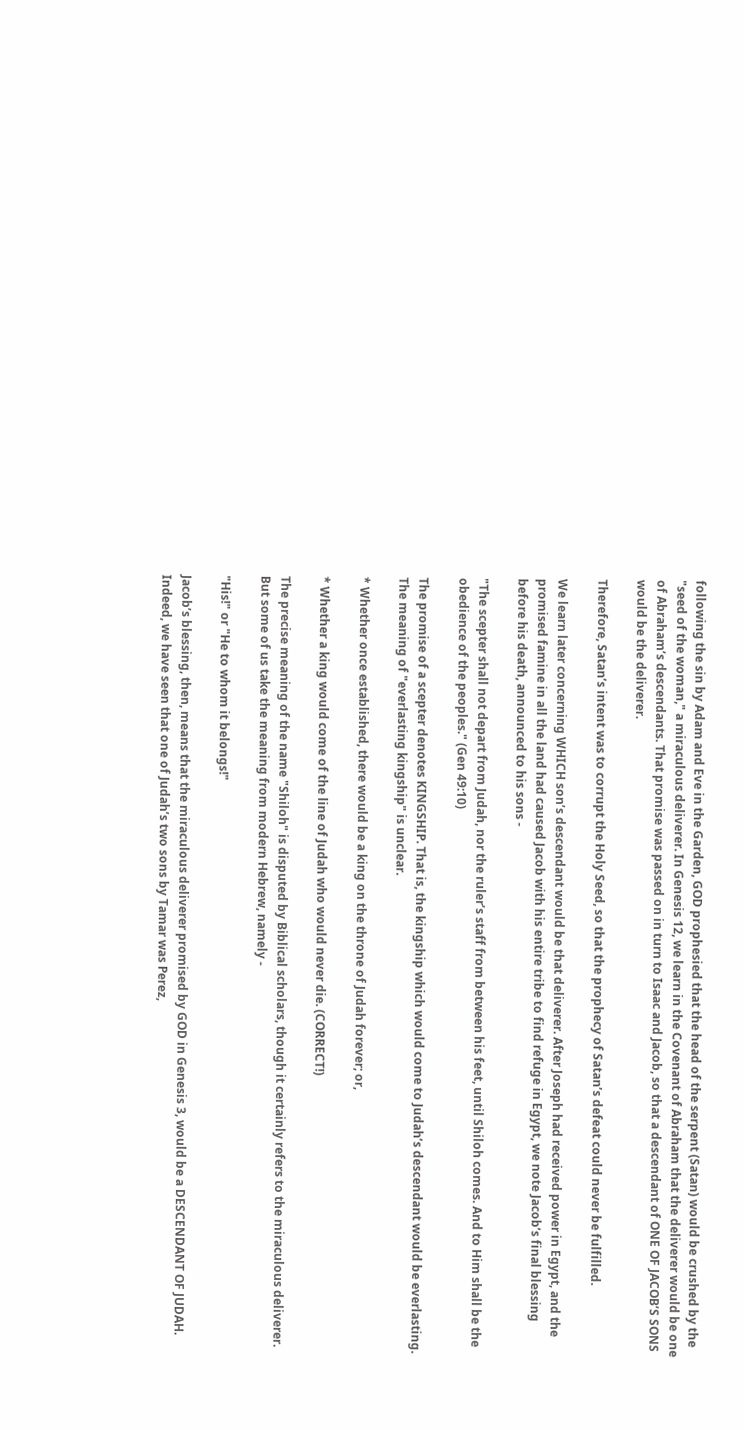following the sin by Adam and Eve in the Garden, GOD prophesied that the head of the serpent (Satan) would be crushed by the "seed of the woman," a miraculous deliverer. In Genesis 12, we learn in the Covenant of Abraham that the deliverer would be one of Abraham’s descendants. That promise was passed on in turn to Isaac and Jacob, so that a descendant of ONE OF JACOB’S SONS would be the deliverer.

Therefore, Satan’s intent was to corrupt the Holy Seed, so that the prophecy of Satan’s defeat could never be fulfilled.

We learn later concerning WHICH son’s descendant would be that deliverer. After Joseph had received power in Egypt, and the promised famine in all the land had caused Jacob with his entire tribe to find refuge in Egypt, we note Jacob’s final blessing before his death, announced to his sons -

"The scepter shall not depart from Judah, nor the ruler’s staff from between his feet, until Shiloh comes. And to Him shall be the obedience of the peoples." (Gen 49:10)

The promise of a scepter denotes KINGSHIP. That is, the kingship which would come to Judah’s descendant would be everlasting. The meaning of "everlasting kingship" is unclear.

* Whether once established, there would be a king on the throne of Judah forever; or,

* Whether a king would come of the line of Judah who would never die. (CORRECT!)

The precise meaning of the name "Shiloh" is disputed by Biblical scholars, though it certainly refers to the miraculous deliverer. But some of us take the meaning from modern Hebrew, namely -

"His!" or "He to whom it belongs!"

Jacob’s blessing, then, means that the miraculous deliverer promised by GOD in Genesis 3, would be a DESCENDANT OF JUDAH. Indeed, we have seen that one of Judah’s two sons by Tamar was Perez,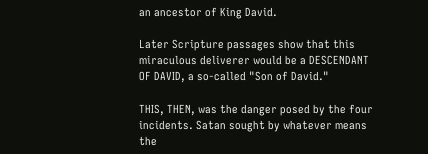an ancestor of King David.

Later Scripture passages show that this miraculous deliverer would be a DESCENDANT OF DAVID, a so-called "Son of David."

THIS, THEN, was the danger posed by the four incidents. Satan sought by whatever means the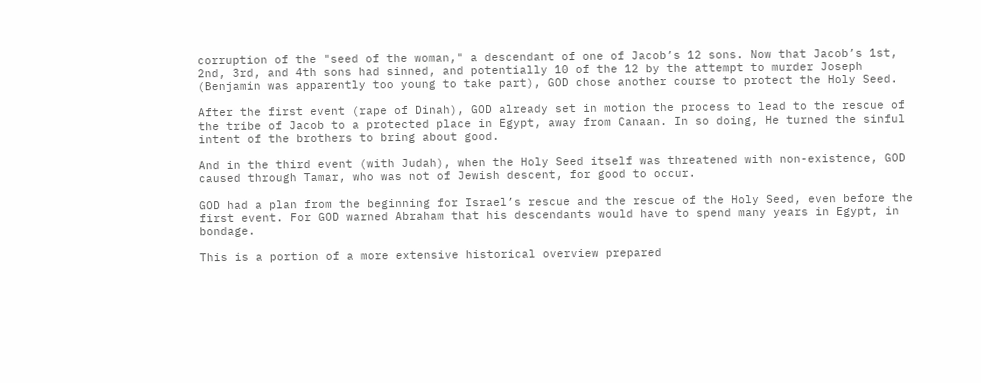corruption of the "seed of the woman," a descendant of one of Jacob’s 12 sons. Now that Jacob’s 1st, 2nd, 3rd, and 4th sons had sinned, and potentially 10 of the 12 by the attempt to murder Joseph (Benjamin was apparently too young to take part), GOD chose another course to protect the Holy Seed.

After the first event (rape of Dinah), GOD already set in motion the process to lead to the rescue of the tribe of Jacob to a protected place in Egypt, away from Canaan. In so doing, He turned the sinful intent of the brothers to bring about good.

And in the third event (with Judah), when the Holy Seed itself was threatened with non-existence, GOD caused through Tamar, who was not of Jewish descent, for good to occur.

GOD had a plan from the beginning for Israel’s rescue and the rescue of the Holy Seed, even before the first event. For GOD warned Abraham that his descendants would have to spend many years in Egypt, in bondage.

This is a portion of a more extensive historical overview prepared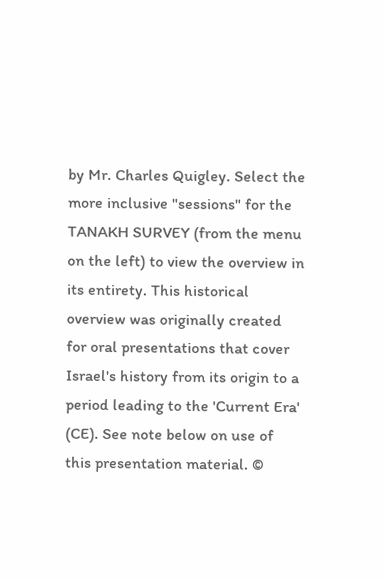by Mr. Charles Quigley. Select the more inclusive "sessions" for the TANAKH SURVEY (from the menu on the left) to view the overview in its entirety. This historical overview was originally created for oral presentations that cover Israel's history from its origin to a period leading to the 'Current Era' (CE). See note below on use of this presentation material. ©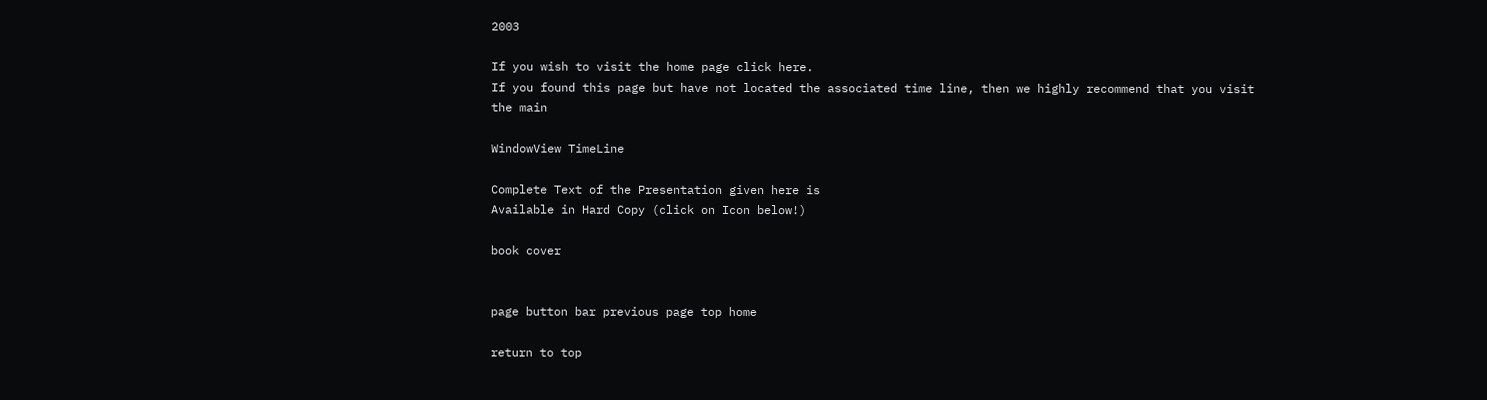2003

If you wish to visit the home page click here.
If you found this page but have not located the associated time line, then we highly recommend that you visit the main

WindowView TimeLine

Complete Text of the Presentation given here is
Available in Hard Copy (click on Icon below!)

book cover


page button bar previous page top home

return to top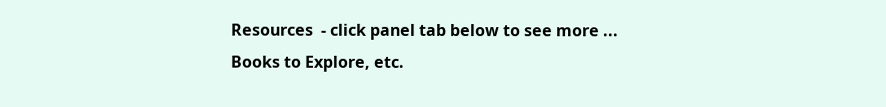Resources  - click panel tab below to see more ...
Books to Explore, etc.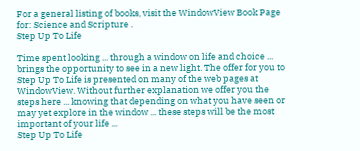For a general listing of books, visit the WindowView Book Page for: Science and Scripture .
Step Up To Life

Time spent looking ... through a window on life and choice ... brings the opportunity to see in a new light. The offer for you to Step Up To Life is presented on many of the web pages at WindowView. Without further explanation we offer you the steps here ... knowing that depending on what you have seen or may yet explore in the window ... these steps will be the most important of your life ...
Step Up To Life